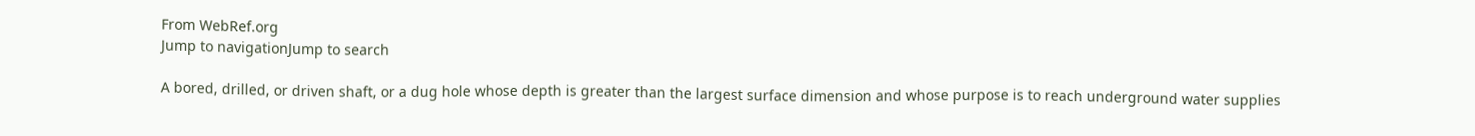From WebRef.org
Jump to navigationJump to search

A bored, drilled, or driven shaft, or a dug hole whose depth is greater than the largest surface dimension and whose purpose is to reach underground water supplies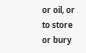or oil, or to store or bury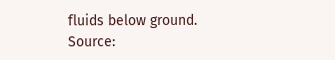fluids below ground.
Source: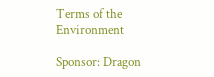Terms of the Environment

Sponsor: Dragon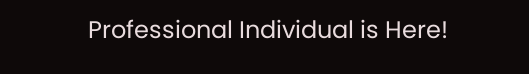Professional Individual is Here!